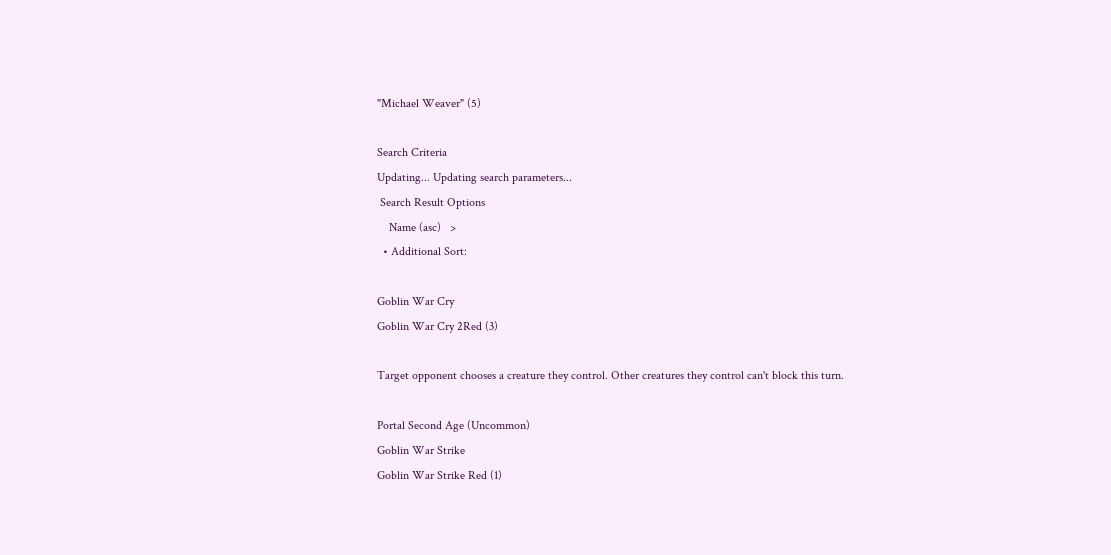"Michael Weaver" (5)

Search Criteria
Updating... Updating search parameters...
 Search Result Options
    Name (asc)   >
  • Additional Sort:

Goblin War Cry
Goblin War Cry 2Red (3)

Target opponent chooses a creature they control. Other creatures they control can't block this turn.

Portal Second Age (Uncommon)
Goblin War Strike
Goblin War Strike Red (1)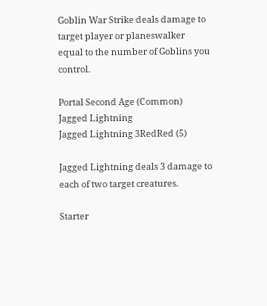Goblin War Strike deals damage to target player or planeswalker equal to the number of Goblins you control.

Portal Second Age (Common)
Jagged Lightning
Jagged Lightning 3RedRed (5)

Jagged Lightning deals 3 damage to each of two target creatures.

Starter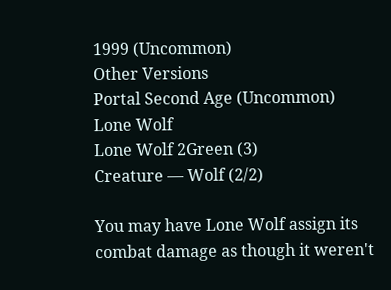1999 (Uncommon)
Other Versions
Portal Second Age (Uncommon)
Lone Wolf
Lone Wolf 2Green (3)
Creature — Wolf (2/2)

You may have Lone Wolf assign its combat damage as though it weren't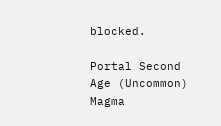blocked.

Portal Second Age (Uncommon)
Magma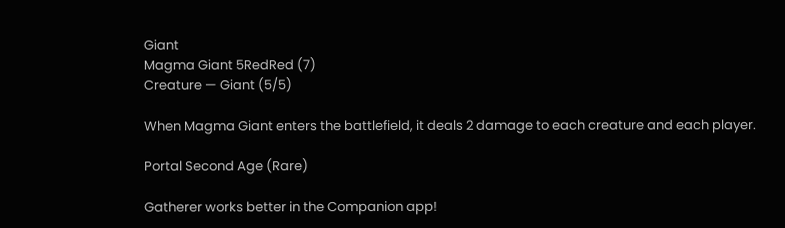Giant
Magma Giant 5RedRed (7)
Creature — Giant (5/5)

When Magma Giant enters the battlefield, it deals 2 damage to each creature and each player.

Portal Second Age (Rare)

Gatherer works better in the Companion app!